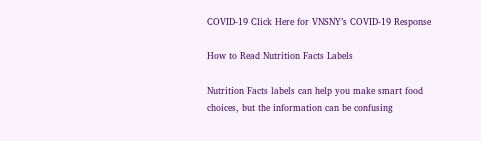COVID-19 Click Here for VNSNY’s COVID-19 Response

How to Read Nutrition Facts Labels

Nutrition Facts labels can help you make smart food choices, but the information can be confusing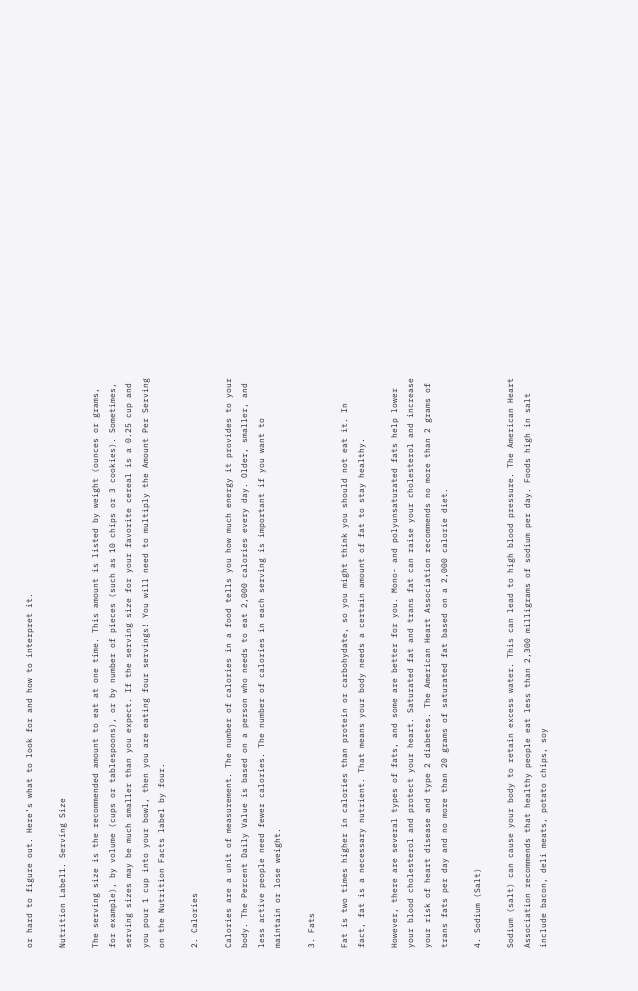or hard to figure out. Here’s what to look for and how to interpret it.

Nutrition Label1. Serving Size

The serving size is the recommended amount to eat at one time. This amount is listed by weight (ounces or grams, for example), by volume (cups or tablespoons), or by number of pieces (such as 10 chips or 3 cookies). Sometimes, serving sizes may be much smaller than you expect. If the serving size for your favorite cereal is a 0.25 cup and you pour 1 cup into your bowl, then you are eating four servings! You will need to multiply the Amount Per Serving on the Nutrition Facts label by four.

2. Calories

Calories are a unit of measurement. The number of calories in a food tells you how much energy it provides to your body. The Percent Daily Value is based on a person who needs to eat 2,000 calories every day. Older, smaller, and less active people need fewer calories. The number of calories in each serving is important if you want to maintain or lose weight.

3. Fats

Fat is two times higher in calories than protein or carbohydate, so you might think you should not eat it. In fact, fat is a necessary nutrient. That means your body needs a certain amount of fat to stay healthy.

However, there are several types of fats, and some are better for you. Mono- and polyunsaturated fats help lower your blood cholesterol and protect your heart. Saturated fat and trans fat can raise your cholesterol and increase your risk of heart disease and type 2 diabetes. The American Heart Association recommends no more than 2 grams of trans fats per day and no more than 20 grams of saturated fat based on a 2,000 calorie diet.

4. Sodium (Salt)

Sodium (salt) can cause your body to retain excess water. This can lead to high blood pressure. The American Heart Association recommends that healthy people eat less than 2,300 milligrams of sodium per day. Foods high in salt include bacon, deli meats, potato chips, soy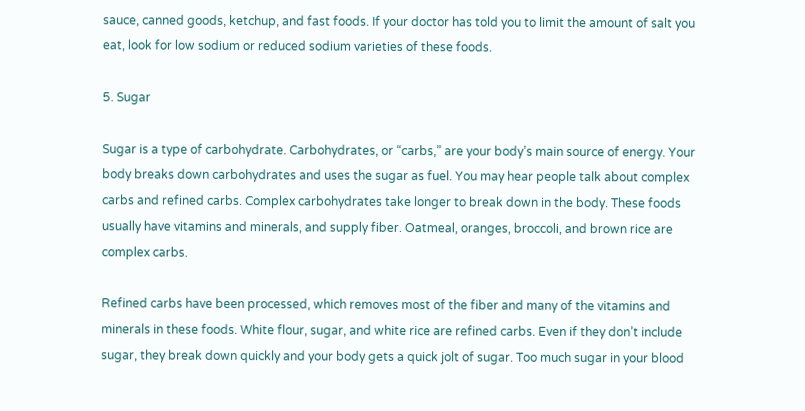sauce, canned goods, ketchup, and fast foods. If your doctor has told you to limit the amount of salt you eat, look for low sodium or reduced sodium varieties of these foods.

5. Sugar

Sugar is a type of carbohydrate. Carbohydrates, or “carbs,” are your body’s main source of energy. Your body breaks down carbohydrates and uses the sugar as fuel. You may hear people talk about complex carbs and refined carbs. Complex carbohydrates take longer to break down in the body. These foods usually have vitamins and minerals, and supply fiber. Oatmeal, oranges, broccoli, and brown rice are complex carbs.

Refined carbs have been processed, which removes most of the fiber and many of the vitamins and minerals in these foods. White flour, sugar, and white rice are refined carbs. Even if they don’t include sugar, they break down quickly and your body gets a quick jolt of sugar. Too much sugar in your blood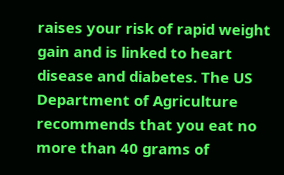raises your risk of rapid weight gain and is linked to heart disease and diabetes. The US Department of Agriculture recommends that you eat no more than 40 grams of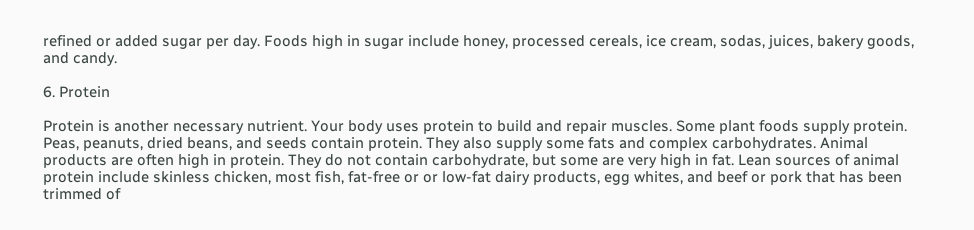refined or added sugar per day. Foods high in sugar include honey, processed cereals, ice cream, sodas, juices, bakery goods, and candy.

6. Protein

Protein is another necessary nutrient. Your body uses protein to build and repair muscles. Some plant foods supply protein. Peas, peanuts, dried beans, and seeds contain protein. They also supply some fats and complex carbohydrates. Animal products are often high in protein. They do not contain carbohydrate, but some are very high in fat. Lean sources of animal protein include skinless chicken, most fish, fat-free or or low-fat dairy products, egg whites, and beef or pork that has been trimmed of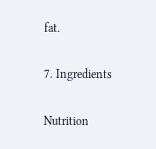fat.

7. Ingredients

Nutrition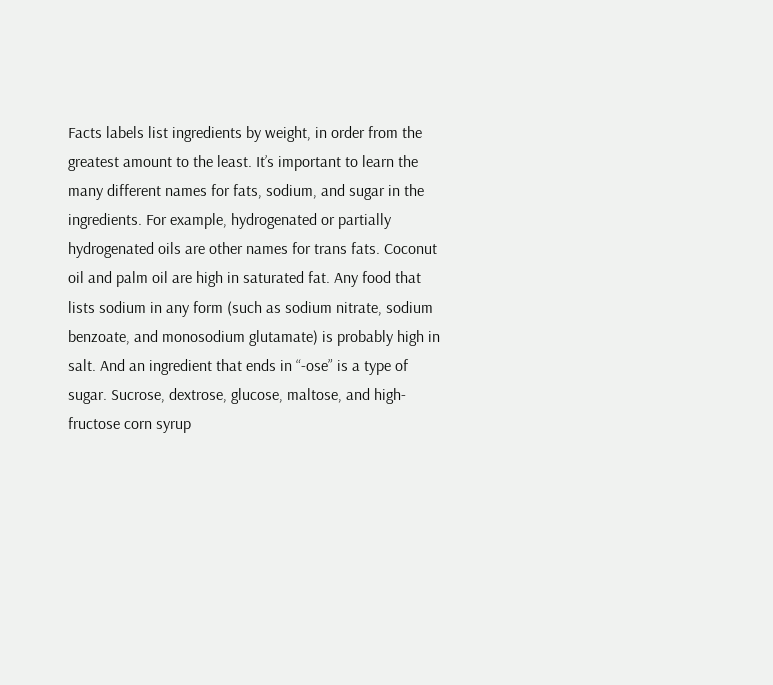Facts labels list ingredients by weight, in order from the greatest amount to the least. It’s important to learn the many different names for fats, sodium, and sugar in the ingredients. For example, hydrogenated or partially hydrogenated oils are other names for trans fats. Coconut oil and palm oil are high in saturated fat. Any food that lists sodium in any form (such as sodium nitrate, sodium benzoate, and monosodium glutamate) is probably high in salt. And an ingredient that ends in “-ose” is a type of sugar. Sucrose, dextrose, glucose, maltose, and high-fructose corn syrup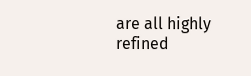are all highly refined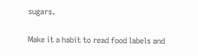sugars.

Make it a habit to read food labels and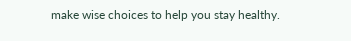make wise choices to help you stay healthy.